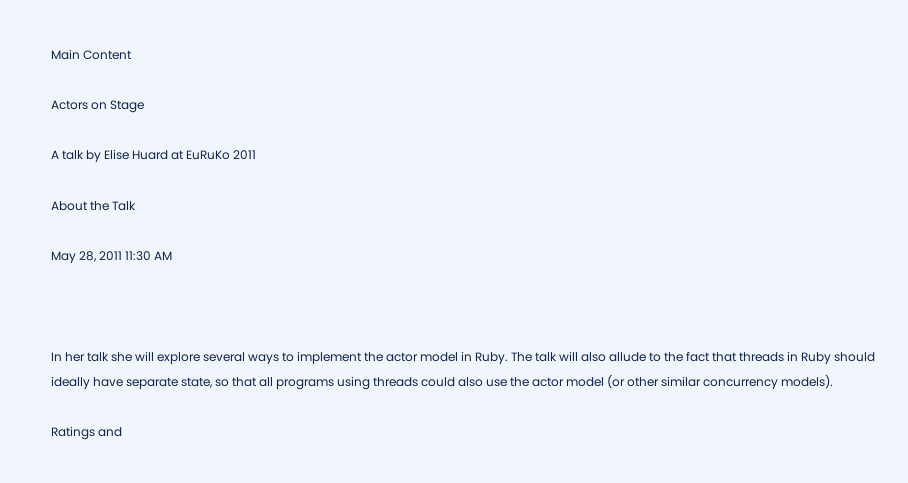Main Content

Actors on Stage

A talk by Elise Huard at EuRuKo 2011

About the Talk

May 28, 2011 11:30 AM



In her talk she will explore several ways to implement the actor model in Ruby. The talk will also allude to the fact that threads in Ruby should ideally have separate state, so that all programs using threads could also use the actor model (or other similar concurrency models).

Ratings and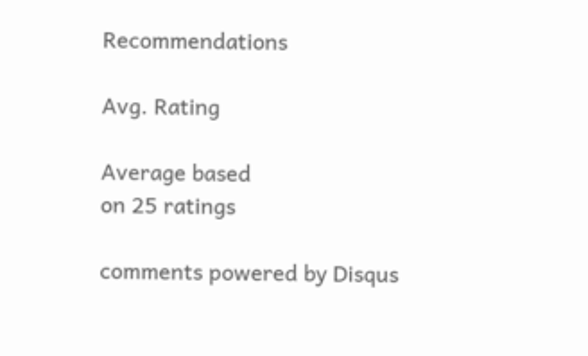Recommendations

Avg. Rating

Average based
on 25 ratings

comments powered by Disqus